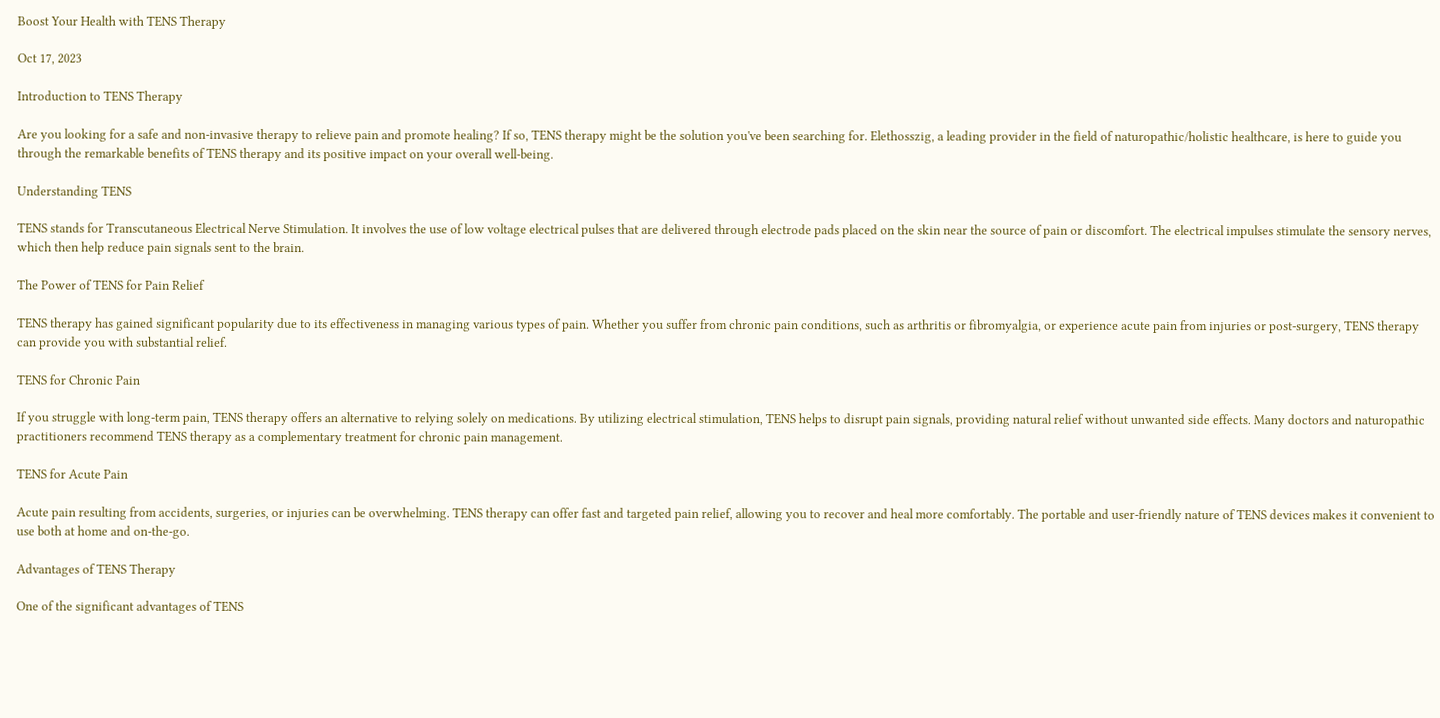Boost Your Health with TENS Therapy

Oct 17, 2023

Introduction to TENS Therapy

Are you looking for a safe and non-invasive therapy to relieve pain and promote healing? If so, TENS therapy might be the solution you've been searching for. Elethosszig, a leading provider in the field of naturopathic/holistic healthcare, is here to guide you through the remarkable benefits of TENS therapy and its positive impact on your overall well-being.

Understanding TENS

TENS stands for Transcutaneous Electrical Nerve Stimulation. It involves the use of low voltage electrical pulses that are delivered through electrode pads placed on the skin near the source of pain or discomfort. The electrical impulses stimulate the sensory nerves, which then help reduce pain signals sent to the brain.

The Power of TENS for Pain Relief

TENS therapy has gained significant popularity due to its effectiveness in managing various types of pain. Whether you suffer from chronic pain conditions, such as arthritis or fibromyalgia, or experience acute pain from injuries or post-surgery, TENS therapy can provide you with substantial relief.

TENS for Chronic Pain

If you struggle with long-term pain, TENS therapy offers an alternative to relying solely on medications. By utilizing electrical stimulation, TENS helps to disrupt pain signals, providing natural relief without unwanted side effects. Many doctors and naturopathic practitioners recommend TENS therapy as a complementary treatment for chronic pain management.

TENS for Acute Pain

Acute pain resulting from accidents, surgeries, or injuries can be overwhelming. TENS therapy can offer fast and targeted pain relief, allowing you to recover and heal more comfortably. The portable and user-friendly nature of TENS devices makes it convenient to use both at home and on-the-go.

Advantages of TENS Therapy

One of the significant advantages of TENS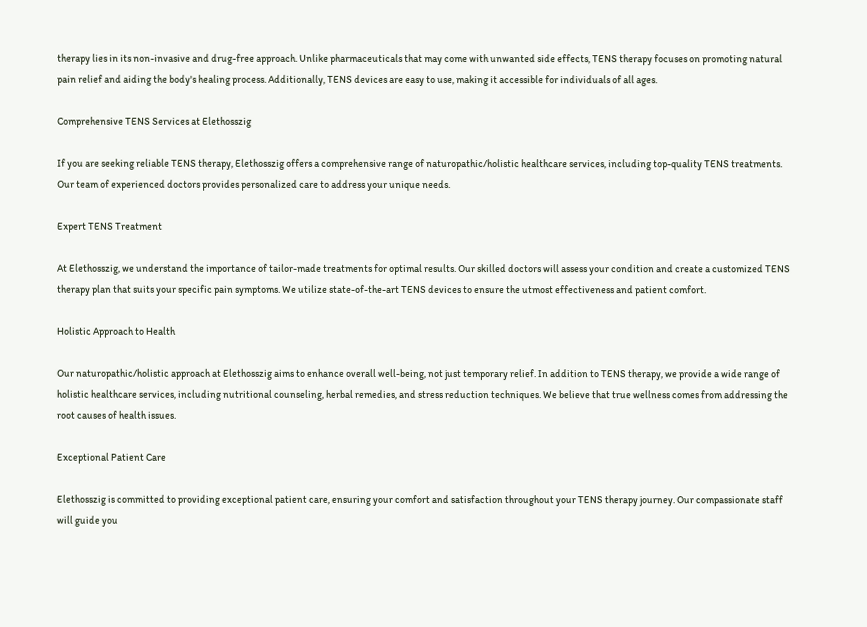therapy lies in its non-invasive and drug-free approach. Unlike pharmaceuticals that may come with unwanted side effects, TENS therapy focuses on promoting natural pain relief and aiding the body's healing process. Additionally, TENS devices are easy to use, making it accessible for individuals of all ages.

Comprehensive TENS Services at Elethosszig

If you are seeking reliable TENS therapy, Elethosszig offers a comprehensive range of naturopathic/holistic healthcare services, including top-quality TENS treatments. Our team of experienced doctors provides personalized care to address your unique needs.

Expert TENS Treatment

At Elethosszig, we understand the importance of tailor-made treatments for optimal results. Our skilled doctors will assess your condition and create a customized TENS therapy plan that suits your specific pain symptoms. We utilize state-of-the-art TENS devices to ensure the utmost effectiveness and patient comfort.

Holistic Approach to Health

Our naturopathic/holistic approach at Elethosszig aims to enhance overall well-being, not just temporary relief. In addition to TENS therapy, we provide a wide range of holistic healthcare services, including nutritional counseling, herbal remedies, and stress reduction techniques. We believe that true wellness comes from addressing the root causes of health issues.

Exceptional Patient Care

Elethosszig is committed to providing exceptional patient care, ensuring your comfort and satisfaction throughout your TENS therapy journey. Our compassionate staff will guide you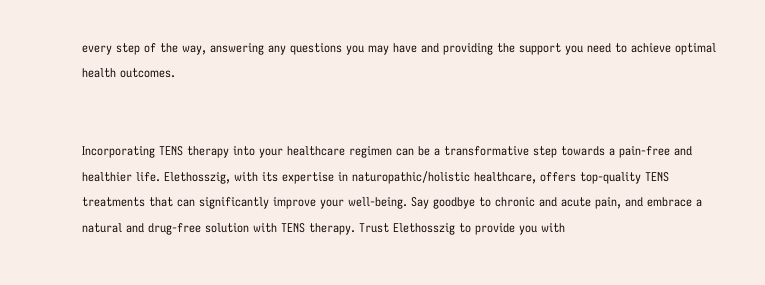every step of the way, answering any questions you may have and providing the support you need to achieve optimal health outcomes.


Incorporating TENS therapy into your healthcare regimen can be a transformative step towards a pain-free and healthier life. Elethosszig, with its expertise in naturopathic/holistic healthcare, offers top-quality TENS treatments that can significantly improve your well-being. Say goodbye to chronic and acute pain, and embrace a natural and drug-free solution with TENS therapy. Trust Elethosszig to provide you with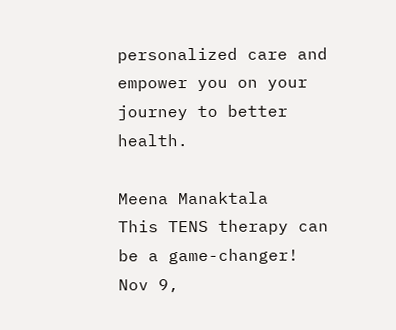personalized care and empower you on your journey to better health.

Meena Manaktala
This TENS therapy can be a game-changer!
Nov 9,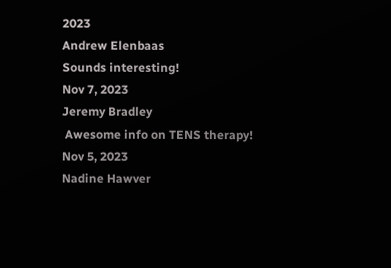2023
Andrew Elenbaas
Sounds interesting!
Nov 7, 2023
Jeremy Bradley
 Awesome info on TENS therapy!
Nov 5, 2023
Nadine Hawver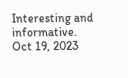Interesting and informative.
Oct 19, 2023